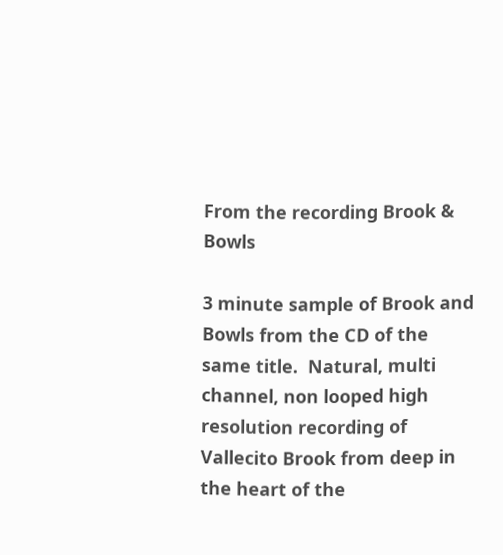From the recording Brook & Bowls

3 minute sample of Brook and Bowls from the CD of the same title.  Natural, multi channel, non looped high resolution recording of Vallecito Brook from deep in the heart of the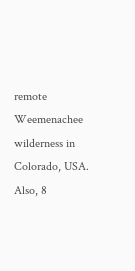remote Weemenachee wilderness in Colorado, USA.  Also, 8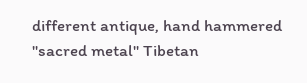different antique, hand hammered "sacred metal" Tibetan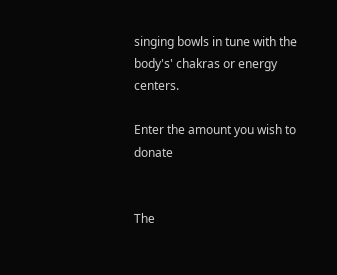singing bowls in tune with the body's' chakras or energy centers.

Enter the amount you wish to donate


The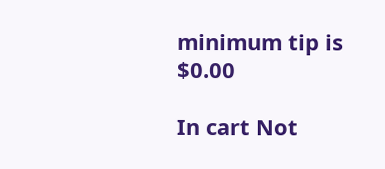minimum tip is $0.00

In cart Not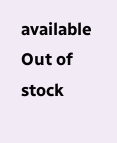available Out of stock